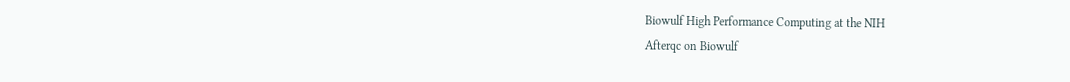Biowulf High Performance Computing at the NIH
Afterqc on Biowulf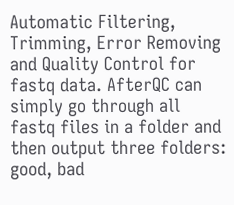Automatic Filtering, Trimming, Error Removing and Quality Control for fastq data. AfterQC can simply go through all fastq files in a folder and then output three folders: good, bad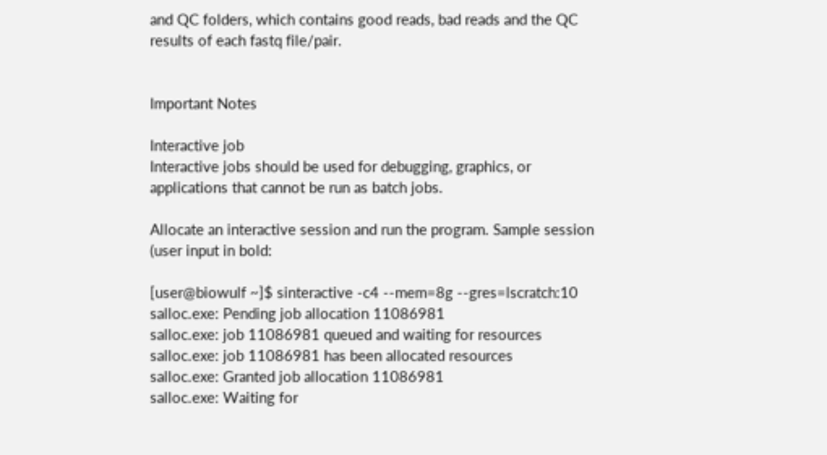and QC folders, which contains good reads, bad reads and the QC results of each fastq file/pair.


Important Notes

Interactive job
Interactive jobs should be used for debugging, graphics, or applications that cannot be run as batch jobs.

Allocate an interactive session and run the program. Sample session (user input in bold:

[user@biowulf ~]$ sinteractive -c4 --mem=8g --gres=lscratch:10
salloc.exe: Pending job allocation 11086981
salloc.exe: job 11086981 queued and waiting for resources
salloc.exe: job 11086981 has been allocated resources
salloc.exe: Granted job allocation 11086981
salloc.exe: Waiting for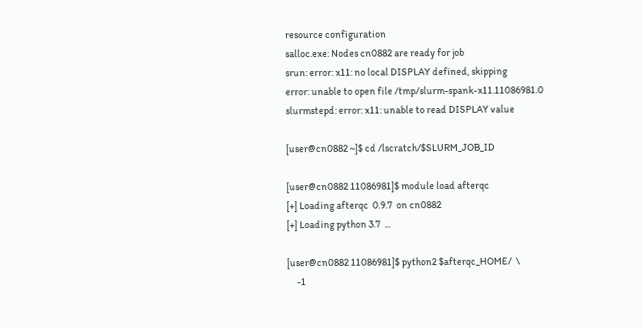resource configuration
salloc.exe: Nodes cn0882 are ready for job
srun: error: x11: no local DISPLAY defined, skipping
error: unable to open file /tmp/slurm-spank-x11.11086981.0
slurmstepd: error: x11: unable to read DISPLAY value

[user@cn0882 ~]$ cd /lscratch/$SLURM_JOB_ID

[user@cn0882 11086981]$ module load afterqc
[+] Loading afterqc  0.9.7  on cn0882
[+] Loading python 3.7  ...

[user@cn0882 11086981]$ python2 $afterqc_HOME/  \
     -1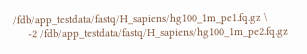/fdb/app_testdata/fastq/H_sapiens/hg100_1m_pe1.fq.gz \
     -2 /fdb/app_testdata/fastq/H_sapiens/hg100_1m_pe2.fq.gz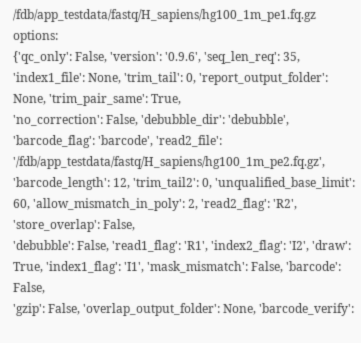/fdb/app_testdata/fastq/H_sapiens/hg100_1m_pe1.fq.gz options:
{'qc_only': False, 'version': '0.9.6', 'seq_len_req': 35, 'index1_file': None, 'trim_tail': 0, 'report_output_folder': None, 'trim_pair_same': True,
'no_correction': False, 'debubble_dir': 'debubble', 'barcode_flag': 'barcode', 'read2_file': '/fdb/app_testdata/fastq/H_sapiens/hg100_1m_pe2.fq.gz',
'barcode_length': 12, 'trim_tail2': 0, 'unqualified_base_limit': 60, 'allow_mismatch_in_poly': 2, 'read2_flag': 'R2', 'store_overlap': False,
'debubble': False, 'read1_flag': 'R1', 'index2_flag': 'I2', 'draw': True, 'index1_flag': 'I1', 'mask_mismatch': False, 'barcode': False,
'gzip': False, 'overlap_output_folder': None, 'barcode_verify':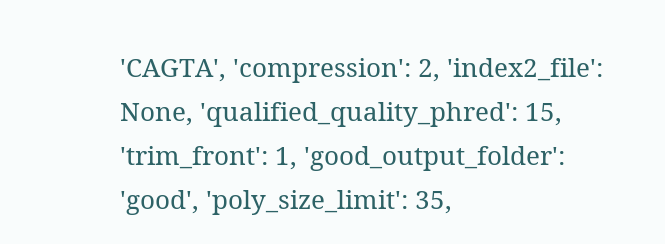'CAGTA', 'compression': 2, 'index2_file': None, 'qualified_quality_phred': 15,
'trim_front': 1, 'good_output_folder': 'good', 'poly_size_limit': 35,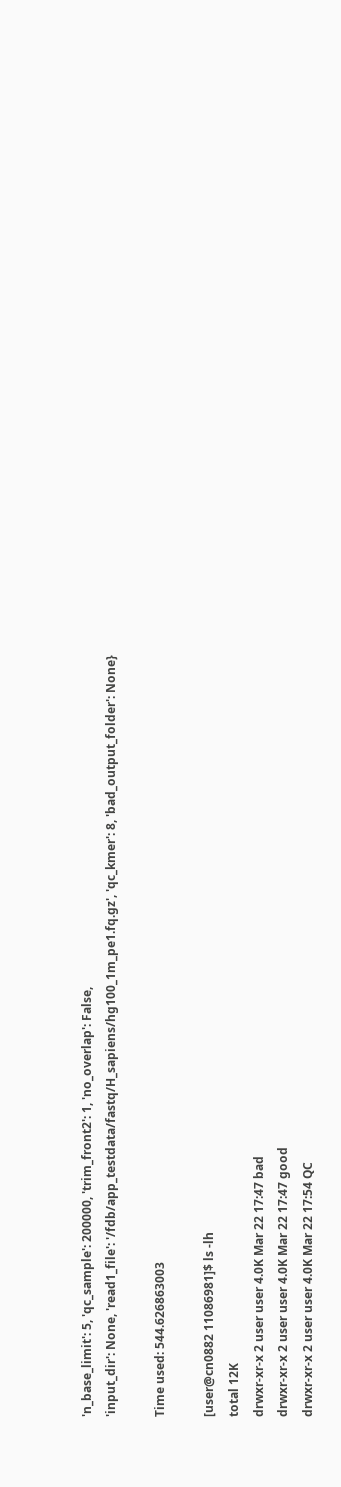'n_base_limit': 5, 'qc_sample': 200000, 'trim_front2': 1, 'no_overlap': False,
'input_dir': None, 'read1_file': '/fdb/app_testdata/fastq/H_sapiens/hg100_1m_pe1.fq.gz', 'qc_kmer': 8, 'bad_output_folder': None}

Time used: 544.626863003

[user@cn0882 11086981]$ ls -lh
total 12K
drwxr-xr-x 2 user user 4.0K Mar 22 17:47 bad
drwxr-xr-x 2 user user 4.0K Mar 22 17:47 good
drwxr-xr-x 2 user user 4.0K Mar 22 17:54 QC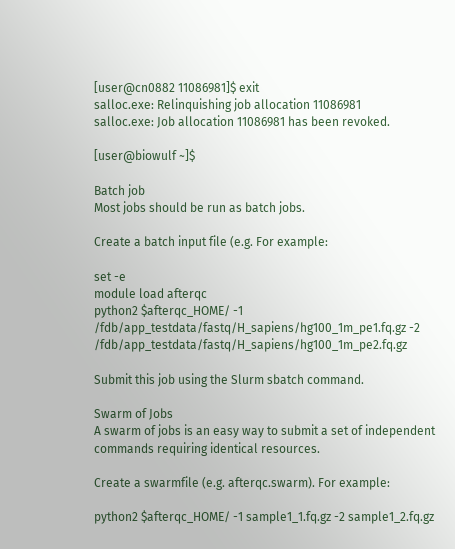[user@cn0882 11086981]$ exit
salloc.exe: Relinquishing job allocation 11086981
salloc.exe: Job allocation 11086981 has been revoked.

[user@biowulf ~]$

Batch job
Most jobs should be run as batch jobs.

Create a batch input file (e.g. For example:

set -e
module load afterqc
python2 $afterqc_HOME/ -1 /fdb/app_testdata/fastq/H_sapiens/hg100_1m_pe1.fq.gz -2 /fdb/app_testdata/fastq/H_sapiens/hg100_1m_pe2.fq.gz

Submit this job using the Slurm sbatch command.

Swarm of Jobs
A swarm of jobs is an easy way to submit a set of independent commands requiring identical resources.

Create a swarmfile (e.g. afterqc.swarm). For example:

python2 $afterqc_HOME/ -1 sample1_1.fq.gz -2 sample1_2.fq.gz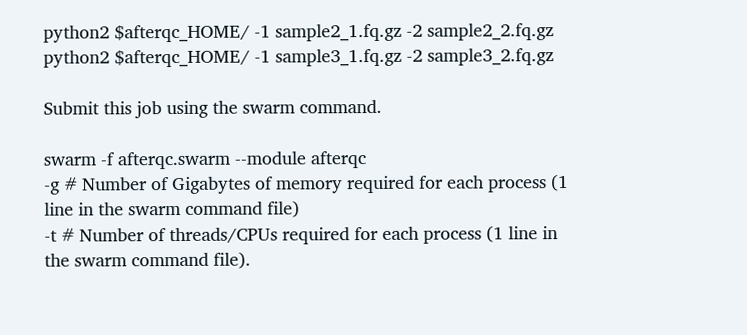python2 $afterqc_HOME/ -1 sample2_1.fq.gz -2 sample2_2.fq.gz
python2 $afterqc_HOME/ -1 sample3_1.fq.gz -2 sample3_2.fq.gz

Submit this job using the swarm command.

swarm -f afterqc.swarm --module afterqc
-g # Number of Gigabytes of memory required for each process (1 line in the swarm command file)
-t # Number of threads/CPUs required for each process (1 line in the swarm command file).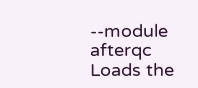--module afterqc Loads the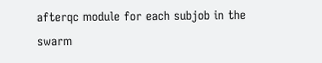afterqc module for each subjob in the swarm